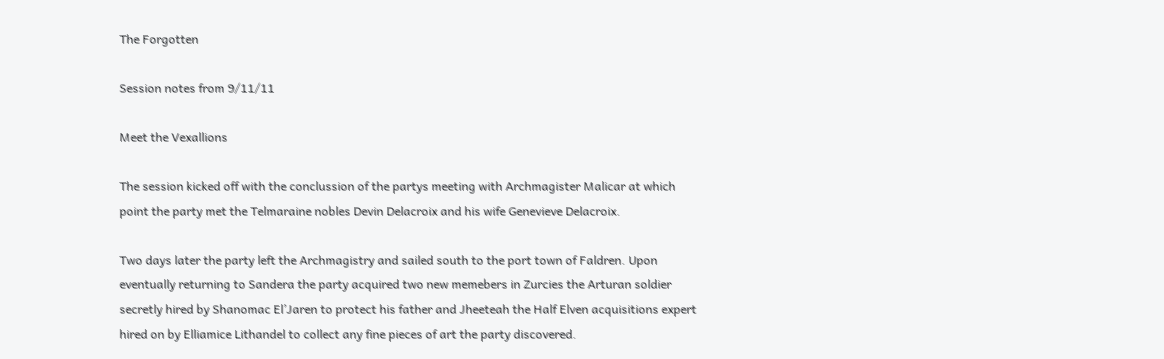The Forgotten

Session notes from 9/11/11

Meet the Vexallions

The session kicked off with the conclussion of the partys meeting with Archmagister Malicar at which point the party met the Telmaraine nobles Devin Delacroix and his wife Genevieve Delacroix.

Two days later the party left the Archmagistry and sailed south to the port town of Faldren. Upon eventually returning to Sandera the party acquired two new memebers in Zurcies the Arturan soldier secretly hired by Shanomac El’Jaren to protect his father and Jheeteah the Half Elven acquisitions expert hired on by Elliamice Lithandel to collect any fine pieces of art the party discovered.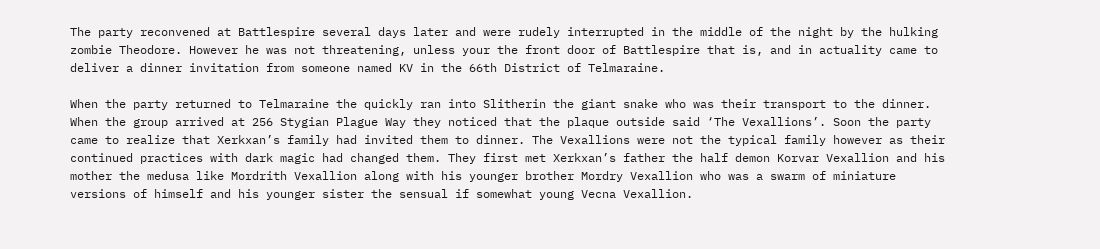The party reconvened at Battlespire several days later and were rudely interrupted in the middle of the night by the hulking zombie Theodore. However he was not threatening, unless your the front door of Battlespire that is, and in actuality came to deliver a dinner invitation from someone named KV in the 66th District of Telmaraine.

When the party returned to Telmaraine the quickly ran into Slitherin the giant snake who was their transport to the dinner. When the group arrived at 256 Stygian Plague Way they noticed that the plaque outside said ‘The Vexallions’. Soon the party came to realize that Xerkxan’s family had invited them to dinner. The Vexallions were not the typical family however as their continued practices with dark magic had changed them. They first met Xerkxan’s father the half demon Korvar Vexallion and his mother the medusa like Mordrith Vexallion along with his younger brother Mordry Vexallion who was a swarm of miniature versions of himself and his younger sister the sensual if somewhat young Vecna Vexallion.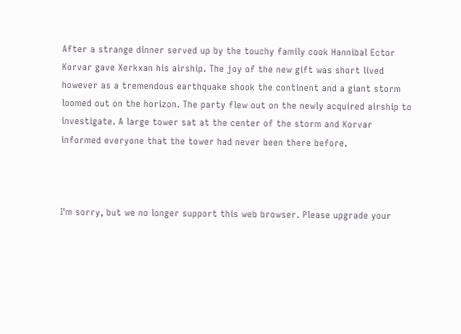After a strange dinner served up by the touchy family cook Hannibal Ector Korvar gave Xerkxan his airship. The joy of the new gift was short lived however as a tremendous earthquake shook the continent and a giant storm loomed out on the horizon. The party flew out on the newly acquired airship to investigate. A large tower sat at the center of the storm and Korvar informed everyone that the tower had never been there before.



I'm sorry, but we no longer support this web browser. Please upgrade your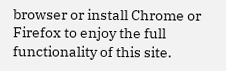browser or install Chrome or Firefox to enjoy the full functionality of this site.